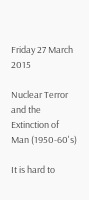Friday 27 March 2015

Nuclear Terror and the Extinction of Man (1950-60's)

It is hard to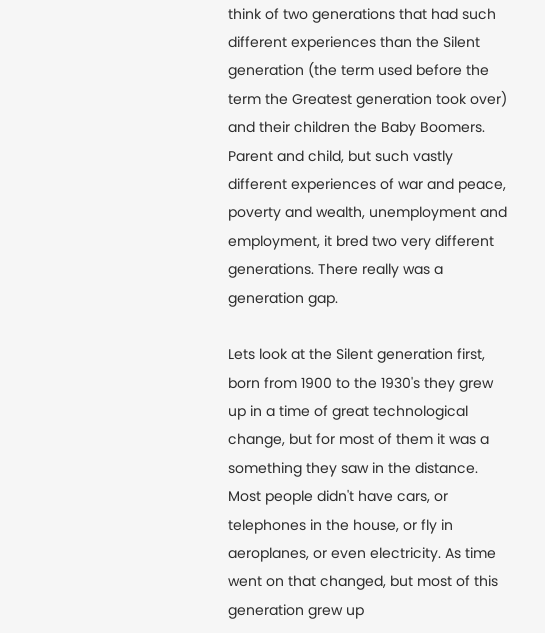think of two generations that had such different experiences than the Silent generation (the term used before the term the Greatest generation took over) and their children the Baby Boomers. Parent and child, but such vastly different experiences of war and peace, poverty and wealth, unemployment and employment, it bred two very different generations. There really was a generation gap.

Lets look at the Silent generation first, born from 1900 to the 1930's they grew up in a time of great technological change, but for most of them it was a something they saw in the distance. Most people didn't have cars, or telephones in the house, or fly in aeroplanes, or even electricity. As time went on that changed, but most of this generation grew up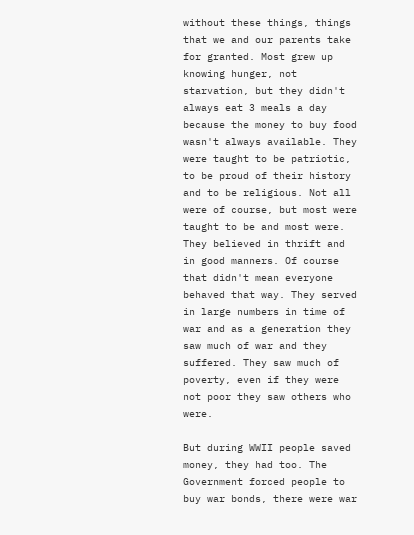without these things, things that we and our parents take for granted. Most grew up knowing hunger, not starvation, but they didn't always eat 3 meals a day because the money to buy food wasn't always available. They were taught to be patriotic, to be proud of their history and to be religious. Not all were of course, but most were taught to be and most were. They believed in thrift and in good manners. Of course that didn't mean everyone behaved that way. They served in large numbers in time of war and as a generation they saw much of war and they suffered. They saw much of poverty, even if they were not poor they saw others who were.

But during WWII people saved money, they had too. The Government forced people to buy war bonds, there were war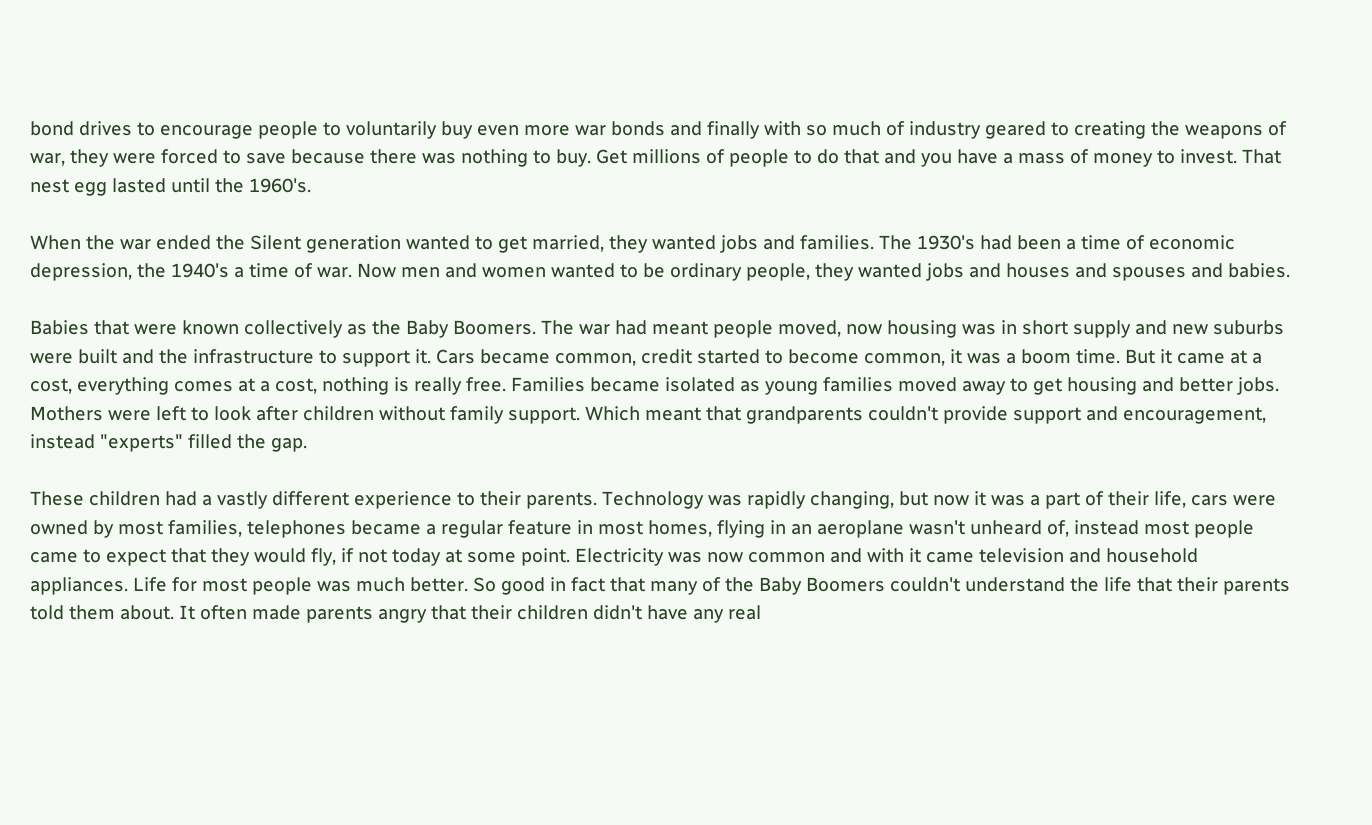bond drives to encourage people to voluntarily buy even more war bonds and finally with so much of industry geared to creating the weapons of war, they were forced to save because there was nothing to buy. Get millions of people to do that and you have a mass of money to invest. That nest egg lasted until the 1960's.

When the war ended the Silent generation wanted to get married, they wanted jobs and families. The 1930's had been a time of economic depression, the 1940's a time of war. Now men and women wanted to be ordinary people, they wanted jobs and houses and spouses and babies.

Babies that were known collectively as the Baby Boomers. The war had meant people moved, now housing was in short supply and new suburbs were built and the infrastructure to support it. Cars became common, credit started to become common, it was a boom time. But it came at a cost, everything comes at a cost, nothing is really free. Families became isolated as young families moved away to get housing and better jobs. Mothers were left to look after children without family support. Which meant that grandparents couldn't provide support and encouragement, instead "experts" filled the gap.

These children had a vastly different experience to their parents. Technology was rapidly changing, but now it was a part of their life, cars were owned by most families, telephones became a regular feature in most homes, flying in an aeroplane wasn't unheard of, instead most people came to expect that they would fly, if not today at some point. Electricity was now common and with it came television and household appliances. Life for most people was much better. So good in fact that many of the Baby Boomers couldn't understand the life that their parents told them about. It often made parents angry that their children didn't have any real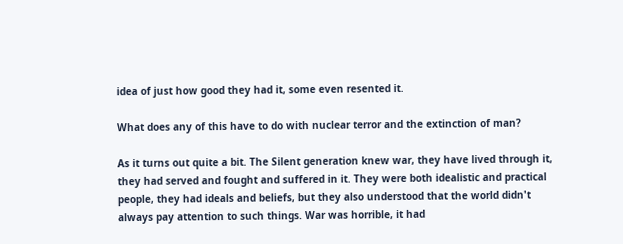idea of just how good they had it, some even resented it.

What does any of this have to do with nuclear terror and the extinction of man?

As it turns out quite a bit. The Silent generation knew war, they have lived through it, they had served and fought and suffered in it. They were both idealistic and practical people, they had ideals and beliefs, but they also understood that the world didn't always pay attention to such things. War was horrible, it had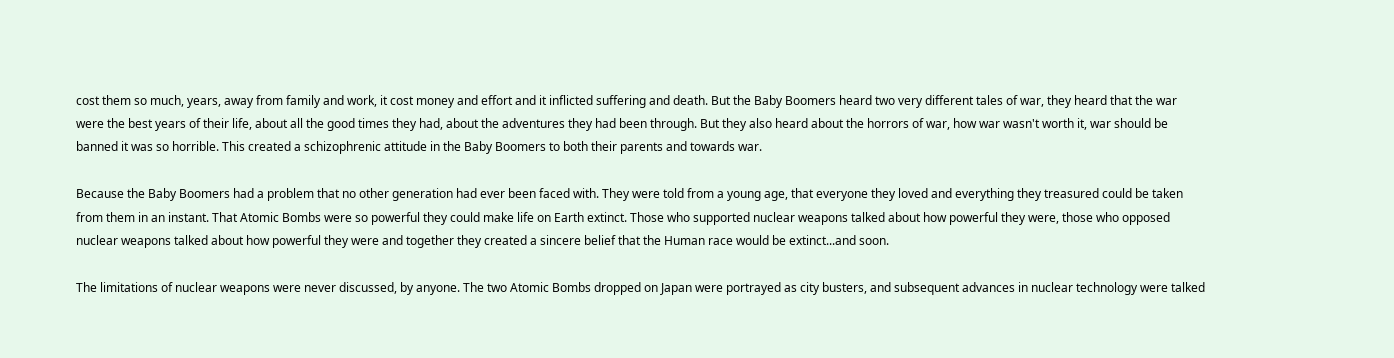cost them so much, years, away from family and work, it cost money and effort and it inflicted suffering and death. But the Baby Boomers heard two very different tales of war, they heard that the war were the best years of their life, about all the good times they had, about the adventures they had been through. But they also heard about the horrors of war, how war wasn't worth it, war should be banned it was so horrible. This created a schizophrenic attitude in the Baby Boomers to both their parents and towards war.

Because the Baby Boomers had a problem that no other generation had ever been faced with. They were told from a young age, that everyone they loved and everything they treasured could be taken from them in an instant. That Atomic Bombs were so powerful they could make life on Earth extinct. Those who supported nuclear weapons talked about how powerful they were, those who opposed nuclear weapons talked about how powerful they were and together they created a sincere belief that the Human race would be extinct...and soon.

The limitations of nuclear weapons were never discussed, by anyone. The two Atomic Bombs dropped on Japan were portrayed as city busters, and subsequent advances in nuclear technology were talked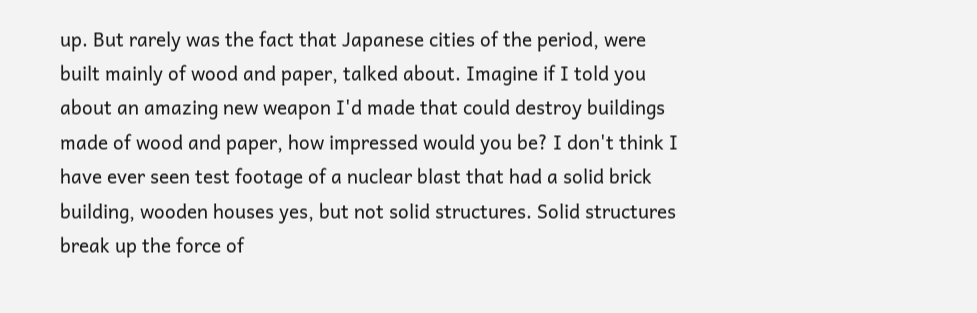up. But rarely was the fact that Japanese cities of the period, were built mainly of wood and paper, talked about. Imagine if I told you about an amazing new weapon I'd made that could destroy buildings made of wood and paper, how impressed would you be? I don't think I have ever seen test footage of a nuclear blast that had a solid brick building, wooden houses yes, but not solid structures. Solid structures break up the force of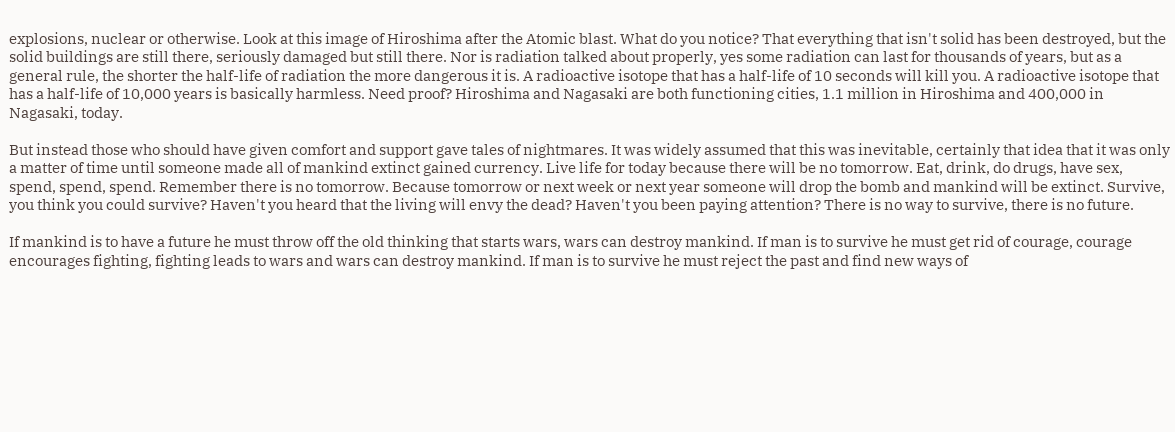explosions, nuclear or otherwise. Look at this image of Hiroshima after the Atomic blast. What do you notice? That everything that isn't solid has been destroyed, but the solid buildings are still there, seriously damaged but still there. Nor is radiation talked about properly, yes some radiation can last for thousands of years, but as a general rule, the shorter the half-life of radiation the more dangerous it is. A radioactive isotope that has a half-life of 10 seconds will kill you. A radioactive isotope that has a half-life of 10,000 years is basically harmless. Need proof? Hiroshima and Nagasaki are both functioning cities, 1.1 million in Hiroshima and 400,000 in Nagasaki, today.

But instead those who should have given comfort and support gave tales of nightmares. It was widely assumed that this was inevitable, certainly that idea that it was only a matter of time until someone made all of mankind extinct gained currency. Live life for today because there will be no tomorrow. Eat, drink, do drugs, have sex, spend, spend, spend. Remember there is no tomorrow. Because tomorrow or next week or next year someone will drop the bomb and mankind will be extinct. Survive, you think you could survive? Haven't you heard that the living will envy the dead? Haven't you been paying attention? There is no way to survive, there is no future.

If mankind is to have a future he must throw off the old thinking that starts wars, wars can destroy mankind. If man is to survive he must get rid of courage, courage encourages fighting, fighting leads to wars and wars can destroy mankind. If man is to survive he must reject the past and find new ways of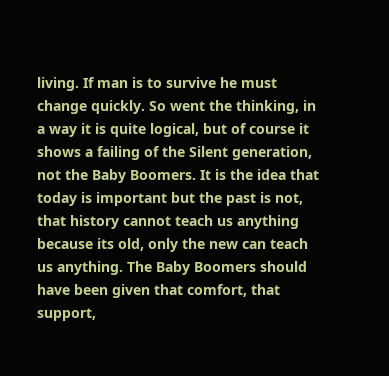living. If man is to survive he must change quickly. So went the thinking, in a way it is quite logical, but of course it shows a failing of the Silent generation, not the Baby Boomers. It is the idea that today is important but the past is not, that history cannot teach us anything because its old, only the new can teach us anything. The Baby Boomers should have been given that comfort, that support,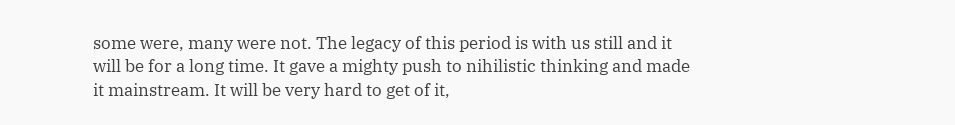some were, many were not. The legacy of this period is with us still and it will be for a long time. It gave a mighty push to nihilistic thinking and made it mainstream. It will be very hard to get of it,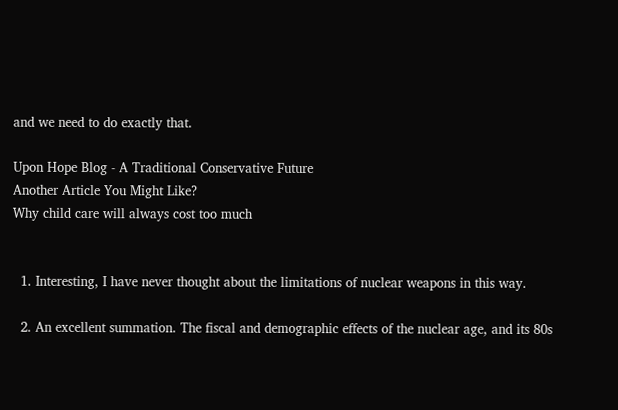and we need to do exactly that.

Upon Hope Blog - A Traditional Conservative Future
Another Article You Might Like?
Why child care will always cost too much


  1. Interesting, I have never thought about the limitations of nuclear weapons in this way.

  2. An excellent summation. The fiscal and demographic effects of the nuclear age, and its 80s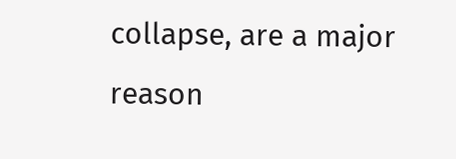collapse, are a major reason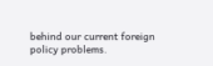behind our current foreign policy problems.